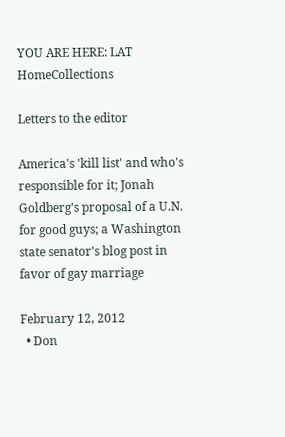YOU ARE HERE: LAT HomeCollections

Letters to the editor

America's 'kill list' and who's responsible for it; Jonah Goldberg's proposal of a U.N. for good guys; a Washington state senator's blog post in favor of gay marriage

February 12, 2012
  • Don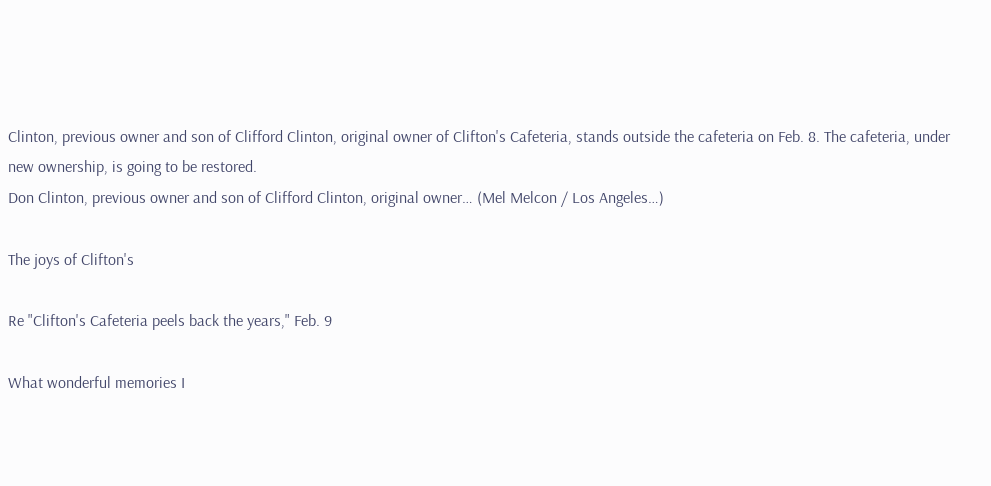Clinton, previous owner and son of Clifford Clinton, original owner of Clifton's Cafeteria, stands outside the cafeteria on Feb. 8. The cafeteria, under new ownership, is going to be restored.
Don Clinton, previous owner and son of Clifford Clinton, original owner… (Mel Melcon / Los Angeles…)

The joys of Clifton's

Re "Clifton's Cafeteria peels back the years," Feb. 9

What wonderful memories I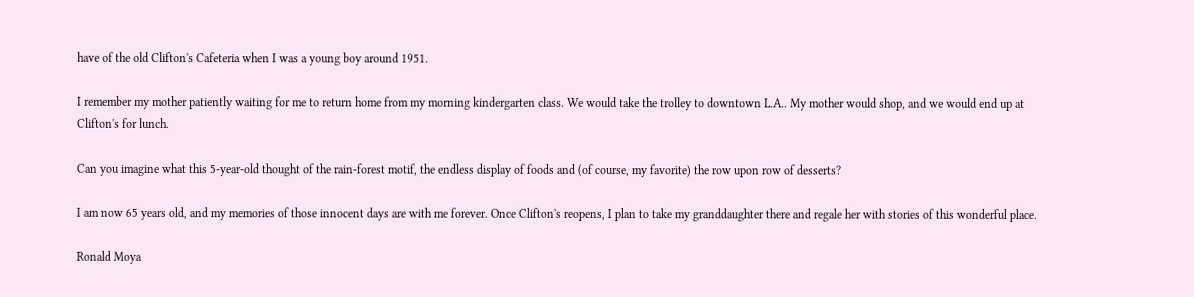have of the old Clifton's Cafeteria when I was a young boy around 1951.

I remember my mother patiently waiting for me to return home from my morning kindergarten class. We would take the trolley to downtown L.A.. My mother would shop, and we would end up at Clifton's for lunch.

Can you imagine what this 5-year-old thought of the rain-forest motif, the endless display of foods and (of course, my favorite) the row upon row of desserts?

I am now 65 years old, and my memories of those innocent days are with me forever. Once Clifton's reopens, I plan to take my granddaughter there and regale her with stories of this wonderful place.

Ronald Moya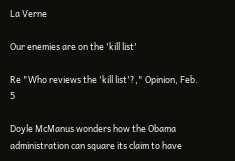La Verne

Our enemies are on the 'kill list'

Re "Who reviews the 'kill list'?," Opinion, Feb. 5

Doyle McManus wonders how the Obama administration can square its claim to have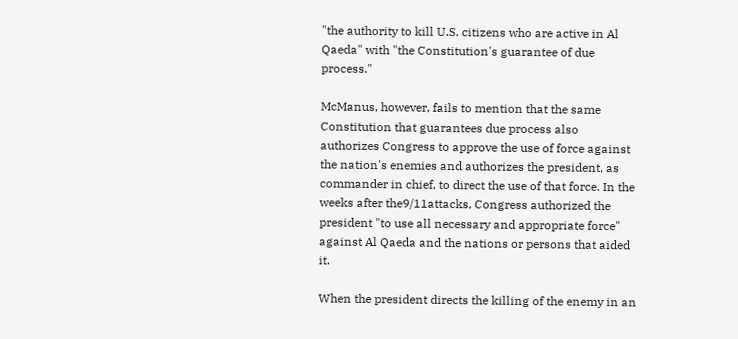"the authority to kill U.S. citizens who are active in Al Qaeda" with "the Constitution's guarantee of due process."

McManus, however, fails to mention that the same Constitution that guarantees due process also authorizes Congress to approve the use of force against the nation's enemies and authorizes the president, as commander in chief, to direct the use of that force. In the weeks after the9/11attacks, Congress authorized the president "to use all necessary and appropriate force" against Al Qaeda and the nations or persons that aided it.

When the president directs the killing of the enemy in an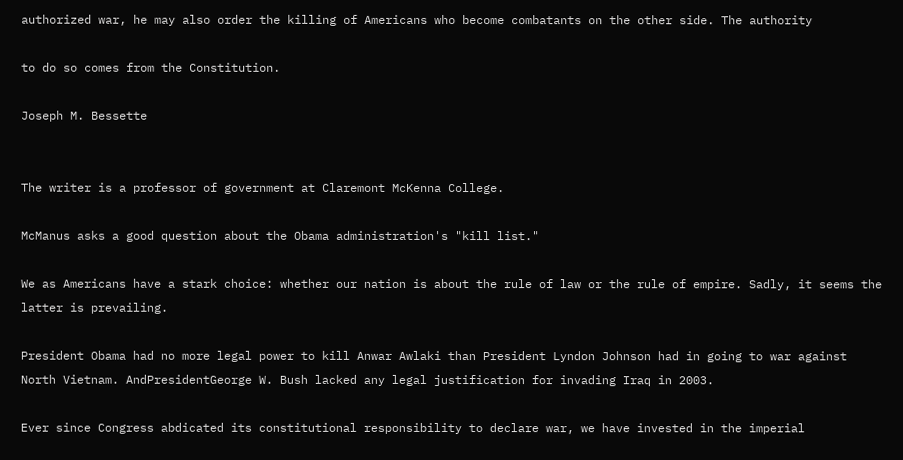authorized war, he may also order the killing of Americans who become combatants on the other side. The authority

to do so comes from the Constitution.

Joseph M. Bessette


The writer is a professor of government at Claremont McKenna College.

McManus asks a good question about the Obama administration's "kill list."

We as Americans have a stark choice: whether our nation is about the rule of law or the rule of empire. Sadly, it seems the latter is prevailing.

President Obama had no more legal power to kill Anwar Awlaki than President Lyndon Johnson had in going to war against North Vietnam. AndPresidentGeorge W. Bush lacked any legal justification for invading Iraq in 2003.

Ever since Congress abdicated its constitutional responsibility to declare war, we have invested in the imperial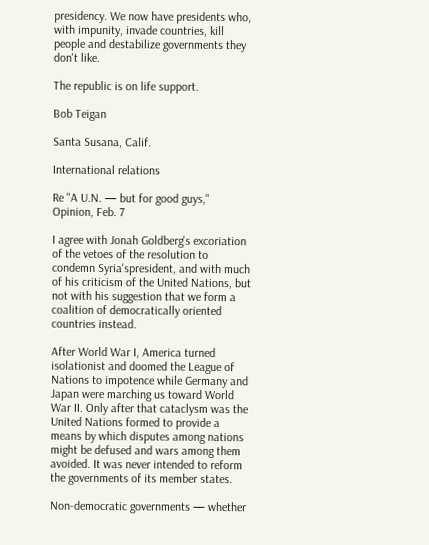presidency. We now have presidents who, with impunity, invade countries, kill people and destabilize governments they don't like.

The republic is on life support.

Bob Teigan

Santa Susana, Calif.

International relations

Re "A U.N. — but for good guys," Opinion, Feb. 7

I agree with Jonah Goldberg's excoriation of the vetoes of the resolution to condemn Syria'spresident, and with much of his criticism of the United Nations, but not with his suggestion that we form a coalition of democratically oriented countries instead.

After World War I, America turned isolationist and doomed the League of Nations to impotence while Germany and Japan were marching us toward World War II. Only after that cataclysm was the United Nations formed to provide a means by which disputes among nations might be defused and wars among them avoided. It was never intended to reform the governments of its member states.

Non-democratic governments — whether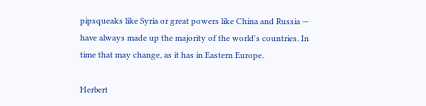pipsqueaks like Syria or great powers like China and Russia — have always made up the majority of the world's countries. In time that may change, as it has in Eastern Europe.

Herbert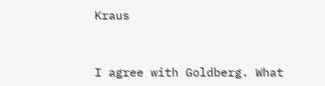Kraus


I agree with Goldberg. What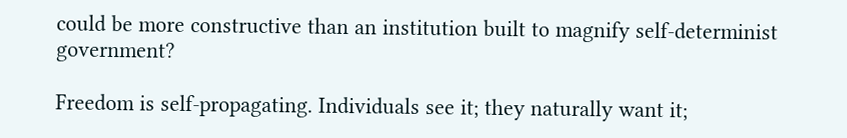could be more constructive than an institution built to magnify self-determinist government?

Freedom is self-propagating. Individuals see it; they naturally want it;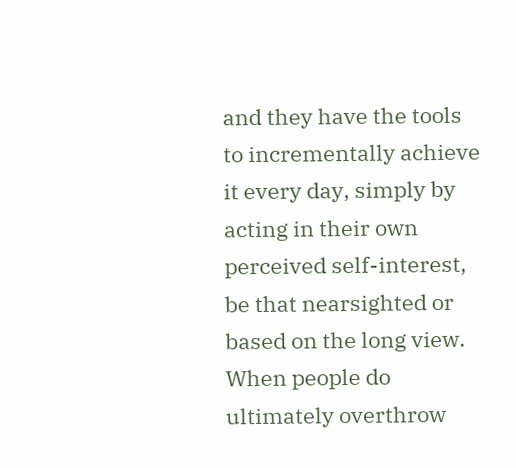and they have the tools to incrementally achieve it every day, simply by acting in their own perceived self-interest, be that nearsighted or based on the long view. When people do ultimately overthrow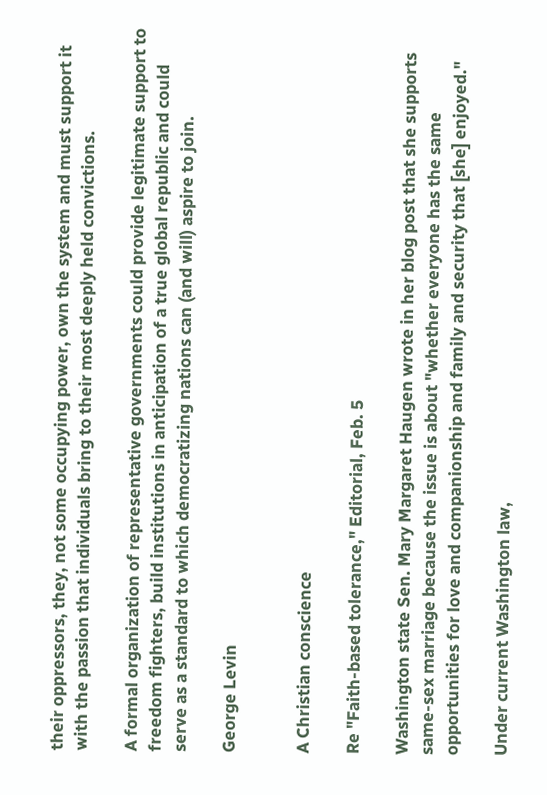their oppressors, they, not some occupying power, own the system and must support it with the passion that individuals bring to their most deeply held convictions.

A formal organization of representative governments could provide legitimate support to freedom fighters, build institutions in anticipation of a true global republic and could serve as a standard to which democratizing nations can (and will) aspire to join.

George Levin


A Christian conscience

Re "Faith-based tolerance," Editorial, Feb. 5

Washington state Sen. Mary Margaret Haugen wrote in her blog post that she supports same-sex marriage because the issue is about "whether everyone has the same opportunities for love and companionship and family and security that [she] enjoyed."

Under current Washington law,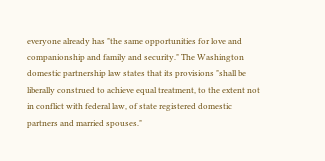everyone already has "the same opportunities for love and companionship and family and security." The Washington domestic partnership law states that its provisions "shall be liberally construed to achieve equal treatment, to the extent not in conflict with federal law, of state registered domestic partners and married spouses."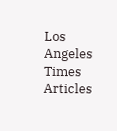Los Angeles Times Articles